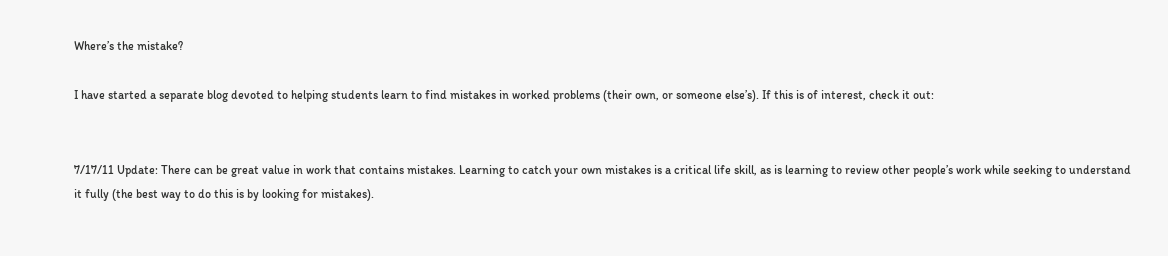Where’s the mistake?

I have started a separate blog devoted to helping students learn to find mistakes in worked problems (their own, or someone else’s). If this is of interest, check it out:


7/17/11 Update: There can be great value in work that contains mistakes. Learning to catch your own mistakes is a critical life skill, as is learning to review other people’s work while seeking to understand it fully (the best way to do this is by looking for mistakes).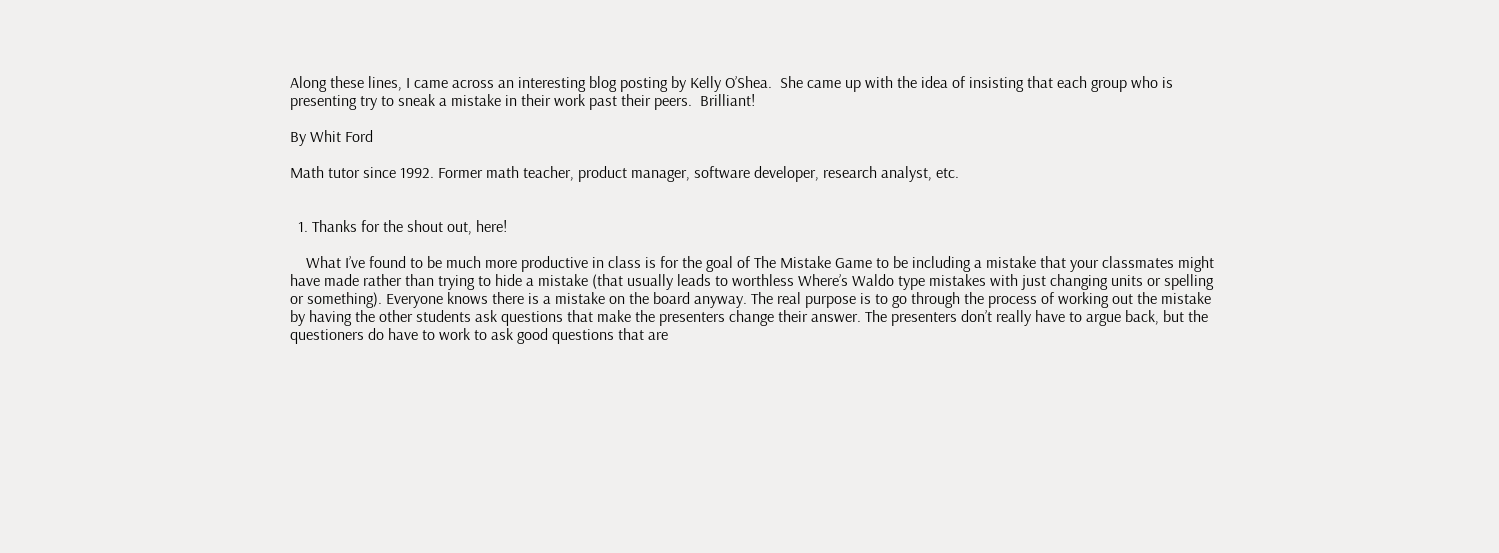Along these lines, I came across an interesting blog posting by Kelly O’Shea.  She came up with the idea of insisting that each group who is presenting try to sneak a mistake in their work past their peers.  Brilliant!

By Whit Ford

Math tutor since 1992. Former math teacher, product manager, software developer, research analyst, etc.


  1. Thanks for the shout out, here!

    What I’ve found to be much more productive in class is for the goal of The Mistake Game to be including a mistake that your classmates might have made rather than trying to hide a mistake (that usually leads to worthless Where’s Waldo type mistakes with just changing units or spelling or something). Everyone knows there is a mistake on the board anyway. The real purpose is to go through the process of working out the mistake by having the other students ask questions that make the presenters change their answer. The presenters don’t really have to argue back, but the questioners do have to work to ask good questions that are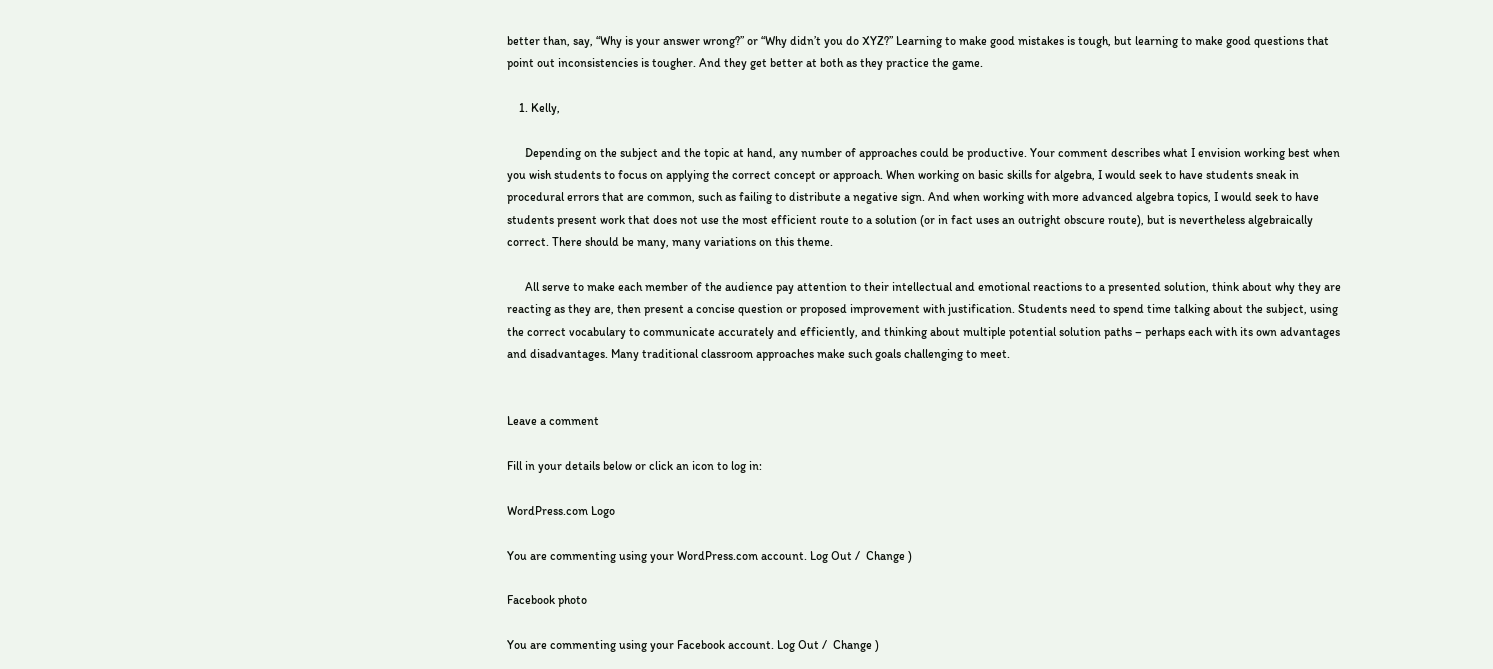better than, say, “Why is your answer wrong?” or “Why didn’t you do XYZ?” Learning to make good mistakes is tough, but learning to make good questions that point out inconsistencies is tougher. And they get better at both as they practice the game.

    1. Kelly,

      Depending on the subject and the topic at hand, any number of approaches could be productive. Your comment describes what I envision working best when you wish students to focus on applying the correct concept or approach. When working on basic skills for algebra, I would seek to have students sneak in procedural errors that are common, such as failing to distribute a negative sign. And when working with more advanced algebra topics, I would seek to have students present work that does not use the most efficient route to a solution (or in fact uses an outright obscure route), but is nevertheless algebraically correct. There should be many, many variations on this theme.

      All serve to make each member of the audience pay attention to their intellectual and emotional reactions to a presented solution, think about why they are reacting as they are, then present a concise question or proposed improvement with justification. Students need to spend time talking about the subject, using the correct vocabulary to communicate accurately and efficiently, and thinking about multiple potential solution paths – perhaps each with its own advantages and disadvantages. Many traditional classroom approaches make such goals challenging to meet.


Leave a comment

Fill in your details below or click an icon to log in:

WordPress.com Logo

You are commenting using your WordPress.com account. Log Out /  Change )

Facebook photo

You are commenting using your Facebook account. Log Out /  Change )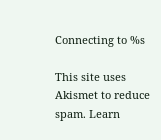Connecting to %s

This site uses Akismet to reduce spam. Learn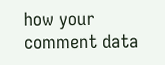how your comment data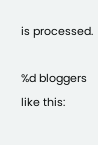is processed.

%d bloggers like this: